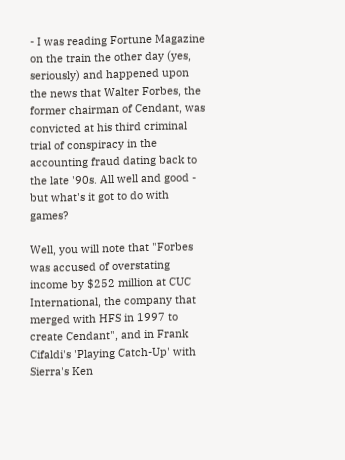- I was reading Fortune Magazine on the train the other day (yes, seriously) and happened upon the news that Walter Forbes, the former chairman of Cendant, was convicted at his third criminal trial of conspiracy in the accounting fraud dating back to the late '90s. All well and good - but what's it got to do with games?

Well, you will note that "Forbes was accused of overstating income by $252 million at CUC International, the company that merged with HFS in 1997 to create Cendant", and in Frank Cifaldi's 'Playing Catch-Up' with Sierra's Ken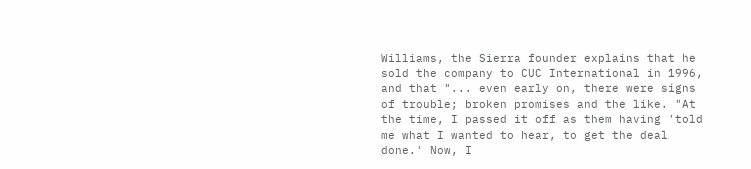Williams, the Sierra founder explains that he sold the company to CUC International in 1996, and that "... even early on, there were signs of trouble; broken promises and the like. "At the time, I passed it off as them having 'told me what I wanted to hear, to get the deal done.' Now, I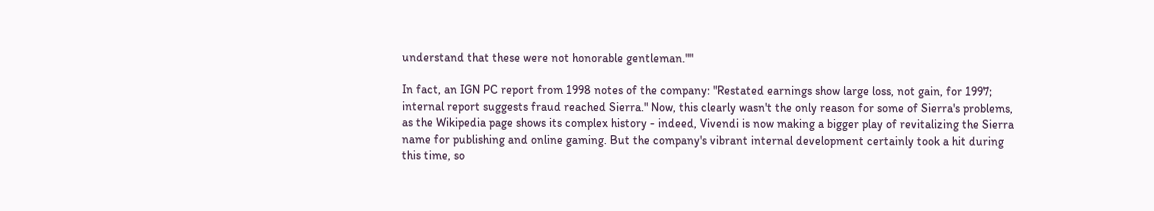understand that these were not honorable gentleman.""

In fact, an IGN PC report from 1998 notes of the company: "Restated earnings show large loss, not gain, for 1997; internal report suggests fraud reached Sierra." Now, this clearly wasn't the only reason for some of Sierra's problems, as the Wikipedia page shows its complex history - indeed, Vivendi is now making a bigger play of revitalizing the Sierra name for publishing and online gaming. But the company's vibrant internal development certainly took a hit during this time, so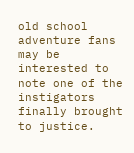old school adventure fans may be interested to note one of the instigators finally brought to justice.